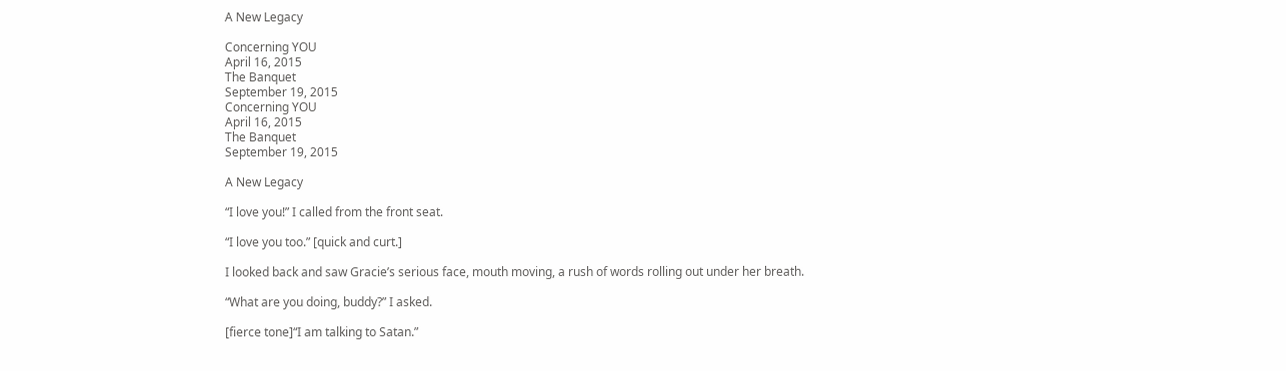A New Legacy

Concerning YOU
April 16, 2015
The Banquet
September 19, 2015
Concerning YOU
April 16, 2015
The Banquet
September 19, 2015

A New Legacy

“I love you!” I called from the front seat.

“I love you too.” [quick and curt.]

I looked back and saw Gracie’s serious face, mouth moving, a rush of words rolling out under her breath.

“What are you doing, buddy?” I asked.

[fierce tone]“I am talking to Satan.”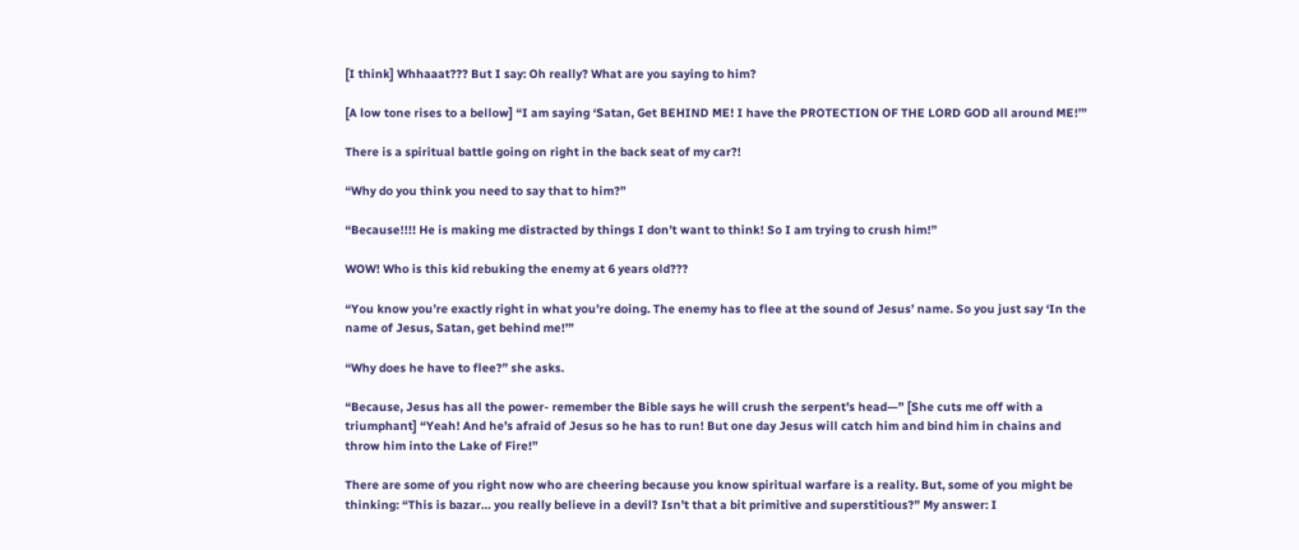[I think] Whhaaat??? But I say: Oh really? What are you saying to him?

[A low tone rises to a bellow] “I am saying ‘Satan, Get BEHIND ME! I have the PROTECTION OF THE LORD GOD all around ME!’”

There is a spiritual battle going on right in the back seat of my car?!

“Why do you think you need to say that to him?”

“Because!!!! He is making me distracted by things I don’t want to think! So I am trying to crush him!”

WOW! Who is this kid rebuking the enemy at 6 years old???

“You know you’re exactly right in what you’re doing. The enemy has to flee at the sound of Jesus’ name. So you just say ‘In the name of Jesus, Satan, get behind me!’”

“Why does he have to flee?” she asks.

“Because, Jesus has all the power- remember the Bible says he will crush the serpent’s head—” [She cuts me off with a triumphant] “Yeah! And he’s afraid of Jesus so he has to run! But one day Jesus will catch him and bind him in chains and throw him into the Lake of Fire!”

There are some of you right now who are cheering because you know spiritual warfare is a reality. But, some of you might be thinking: “This is bazar… you really believe in a devil? Isn’t that a bit primitive and superstitious?” My answer: I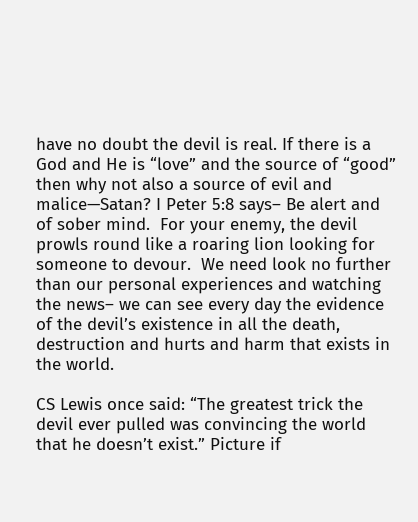have no doubt the devil is real. If there is a God and He is “love” and the source of “good” then why not also a source of evil and malice—Satan? I Peter 5:8 says– Be alert and of sober mind.  For your enemy, the devil prowls round like a roaring lion looking for someone to devour.  We need look no further than our personal experiences and watching the news– we can see every day the evidence of the devil’s existence in all the death, destruction and hurts and harm that exists in the world.

CS Lewis once said: “The greatest trick the devil ever pulled was convincing the world that he doesn’t exist.” Picture if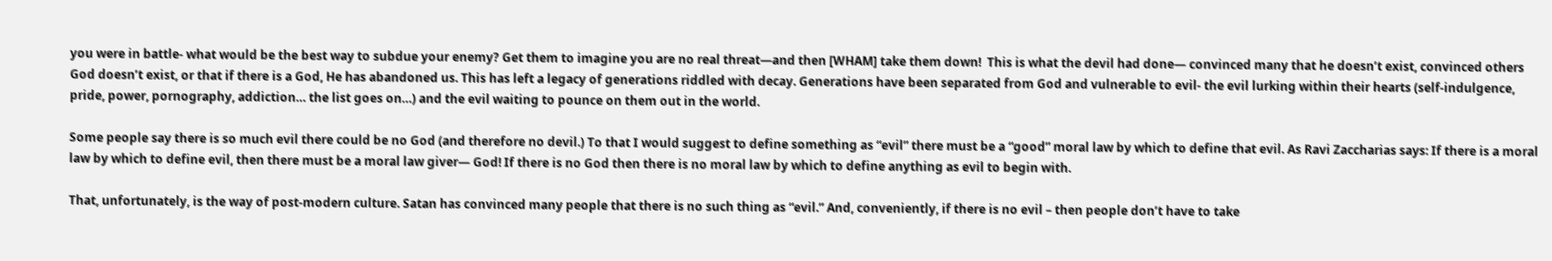you were in battle- what would be the best way to subdue your enemy? Get them to imagine you are no real threat—and then [WHAM] take them down!  This is what the devil had done— convinced many that he doesn’t exist, convinced others God doesn’t exist, or that if there is a God, He has abandoned us. This has left a legacy of generations riddled with decay. Generations have been separated from God and vulnerable to evil- the evil lurking within their hearts (self-indulgence, pride, power, pornography, addiction… the list goes on…) and the evil waiting to pounce on them out in the world.

Some people say there is so much evil there could be no God (and therefore no devil.) To that I would suggest to define something as “evil” there must be a “good” moral law by which to define that evil. As Ravi Zaccharias says: If there is a moral law by which to define evil, then there must be a moral law giver— God! If there is no God then there is no moral law by which to define anything as evil to begin with.

That, unfortunately, is the way of post-modern culture. Satan has convinced many people that there is no such thing as “evil.” And, conveniently, if there is no evil – then people don’t have to take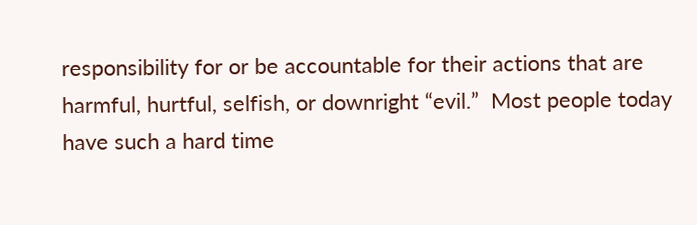responsibility for or be accountable for their actions that are harmful, hurtful, selfish, or downright “evil.”  Most people today have such a hard time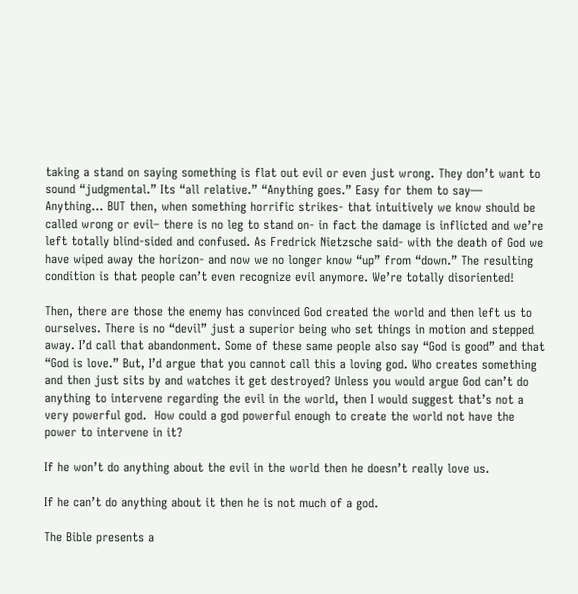taking a stand on saying something is flat out evil or even just wrong. They don’t want to sound “judgmental.” Its “all relative.” “Anything goes.” Easy for them to say—  Anything… BUT then, when something horrific strikes- that intuitively we know should be called wrong or evil– there is no leg to stand on- in fact the damage is inflicted and we’re left totally blind-sided and confused. As Fredrick Nietzsche said- with the death of God we have wiped away the horizon- and now we no longer know “up” from “down.” The resulting condition is that people can’t even recognize evil anymore. We’re totally disoriented!

Then, there are those the enemy has convinced God created the world and then left us to ourselves. There is no “devil” just a superior being who set things in motion and stepped away. I’d call that abandonment. Some of these same people also say “God is good” and that “God is love.” But, I’d argue that you cannot call this a loving god. Who creates something and then just sits by and watches it get destroyed? Unless you would argue God can’t do anything to intervene regarding the evil in the world, then I would suggest that’s not a very powerful god.  How could a god powerful enough to create the world not have the power to intervene in it?

If he won’t do anything about the evil in the world then he doesn’t really love us.

If he can’t do anything about it then he is not much of a god.

The Bible presents a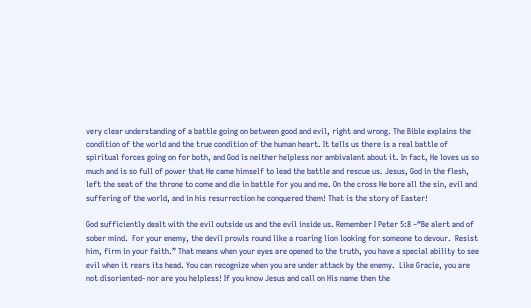very clear understanding of a battle going on between good and evil, right and wrong. The Bible explains the condition of the world and the true condition of the human heart. It tells us there is a real battle of spiritual forces going on for both, and God is neither helpless nor ambivalent about it. In fact, He loves us so much and is so full of power that He came himself to lead the battle and rescue us. Jesus, God in the flesh, left the seat of the throne to come and die in battle for you and me. On the cross He bore all the sin, evil and suffering of the world, and in his resurrection he conquered them! That is the story of Easter!

God sufficiently dealt with the evil outside us and the evil inside us. Remember I Peter 5:8 –“Be alert and of sober mind.  For your enemy, the devil prowls round like a roaring lion looking for someone to devour.  Resist him, firm in your faith.” That means when your eyes are opened to the truth, you have a special ability to see evil when it rears its head. You can recognize when you are under attack by the enemy.  Like Gracie, you are not disoriented- nor are you helpless! If you know Jesus and call on His name then the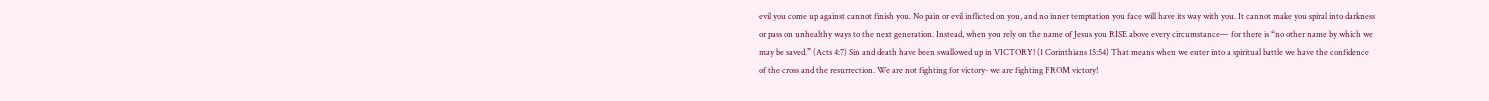evil you come up against cannot finish you. No pain or evil inflicted on you, and no inner temptation you face will have its way with you. It cannot make you spiral into darkness or pass on unhealthy ways to the next generation. Instead, when you rely on the name of Jesus you RISE above every circumstance— for there is “no other name by which we may be saved.” (Acts 4:7) Sin and death have been swallowed up in VICTORY! (1 Corinthians 15:54) That means when we enter into a spiritual battle we have the confidence of the cross and the resurrection. We are not fighting for victory- we are fighting FROM victory!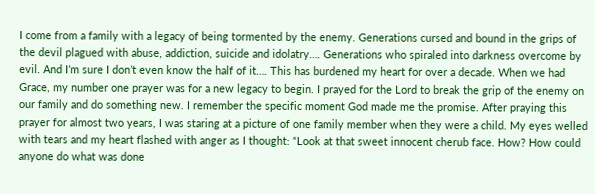I come from a family with a legacy of being tormented by the enemy. Generations cursed and bound in the grips of the devil plagued with abuse, addiction, suicide and idolatry…. Generations who spiraled into darkness overcome by evil. And I’m sure I don’t even know the half of it…. This has burdened my heart for over a decade. When we had Grace, my number one prayer was for a new legacy to begin. I prayed for the Lord to break the grip of the enemy on our family and do something new. I remember the specific moment God made me the promise. After praying this prayer for almost two years, I was staring at a picture of one family member when they were a child. My eyes welled with tears and my heart flashed with anger as I thought: “Look at that sweet innocent cherub face. How? How could anyone do what was done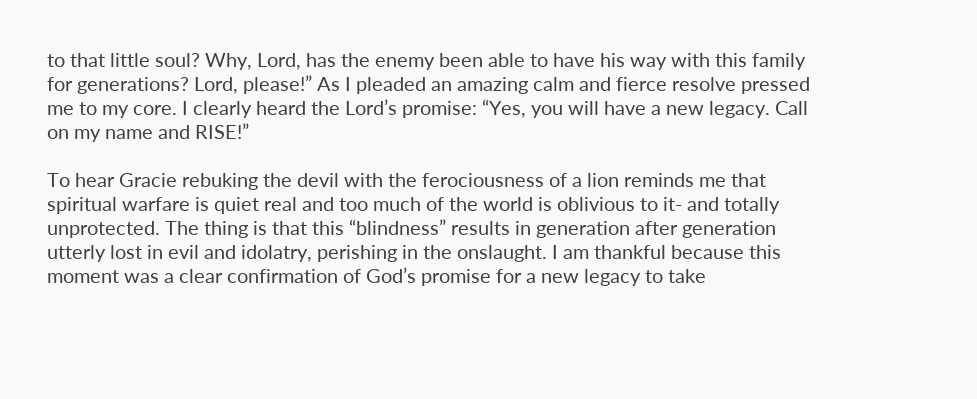to that little soul? Why, Lord, has the enemy been able to have his way with this family for generations? Lord, please!” As I pleaded an amazing calm and fierce resolve pressed me to my core. I clearly heard the Lord’s promise: “Yes, you will have a new legacy. Call on my name and RISE!”

To hear Gracie rebuking the devil with the ferociousness of a lion reminds me that spiritual warfare is quiet real and too much of the world is oblivious to it- and totally unprotected. The thing is that this “blindness” results in generation after generation utterly lost in evil and idolatry, perishing in the onslaught. I am thankful because this moment was a clear confirmation of God’s promise for a new legacy to take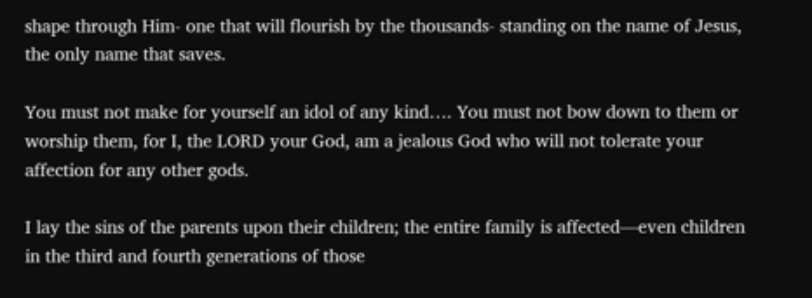shape through Him- one that will flourish by the thousands- standing on the name of Jesus, the only name that saves.

You must not make for yourself an idol of any kind…. You must not bow down to them or worship them, for I, the LORD your God, am a jealous God who will not tolerate your affection for any other gods.

I lay the sins of the parents upon their children; the entire family is affected—even children in the third and fourth generations of those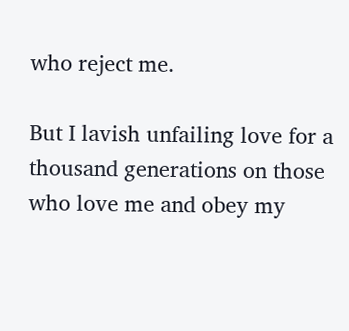who reject me.

But I lavish unfailing love for a thousand generations on those who love me and obey my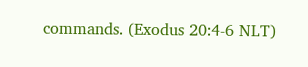commands. (Exodus 20:4-6 NLT)